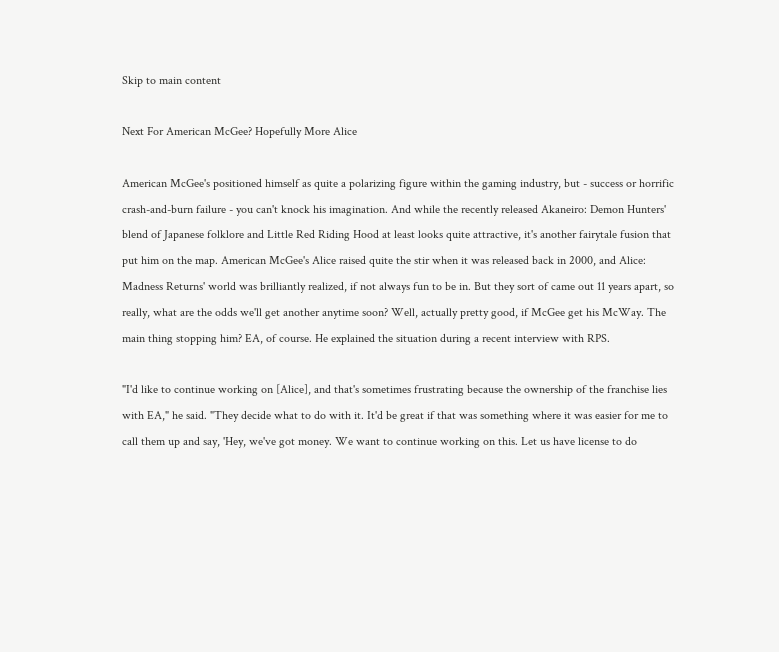Skip to main content

Next For American McGee? Hopefully More Alice

American McGee's positioned himself as quite a polarizing figure within the gaming industry, but - success or horrific crash-and-burn failure - you can't knock his imagination. And while the recently released Akaneiro: Demon Hunters' blend of Japanese folklore and Little Red Riding Hood at least looks quite attractive, it's another fairytale fusion that put him on the map. American McGee's Alice raised quite the stir when it was released back in 2000, and Alice: Madness Returns' world was brilliantly realized, if not always fun to be in. But they sort of came out 11 years apart, so really, what are the odds we'll get another anytime soon? Well, actually pretty good, if McGee get his McWay. The main thing stopping him? EA, of course. He explained the situation during a recent interview with RPS.

"I'd like to continue working on [Alice], and that's sometimes frustrating because the ownership of the franchise lies with EA," he said. "They decide what to do with it. It'd be great if that was something where it was easier for me to call them up and say, 'Hey, we've got money. We want to continue working on this. Let us have license to do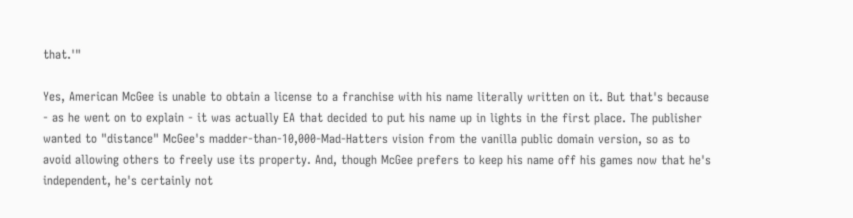that.'"

Yes, American McGee is unable to obtain a license to a franchise with his name literally written on it. But that's because - as he went on to explain - it was actually EA that decided to put his name up in lights in the first place. The publisher wanted to "distance" McGee's madder-than-10,000-Mad-Hatters vision from the vanilla public domain version, so as to avoid allowing others to freely use its property. And, though McGee prefers to keep his name off his games now that he's independent, he's certainly not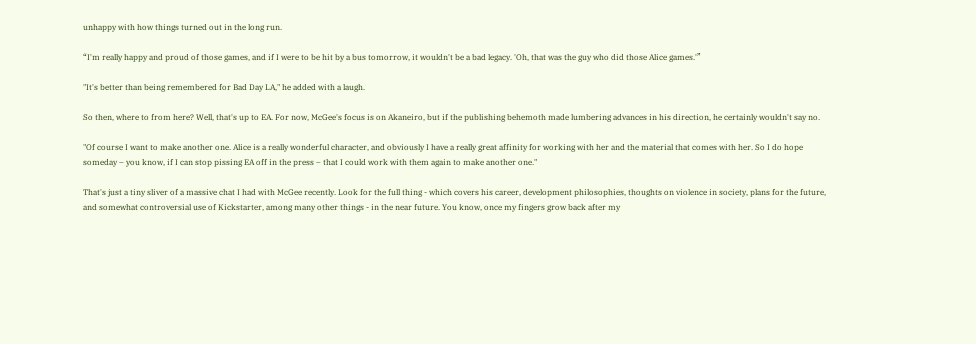unhappy with how things turned out in the long run.

“I'm really happy and proud of those games, and if I were to be hit by a bus tomorrow, it wouldn't be a bad legacy. 'Oh, that was the guy who did those Alice games.'”

"It's better than being remembered for Bad Day LA," he added with a laugh.

So then, where to from here? Well, that's up to EA. For now, McGee's focus is on Akaneiro, but if the publishing behemoth made lumbering advances in his direction, he certainly wouldn't say no.

"Of course I want to make another one. Alice is a really wonderful character, and obviously I have a really great affinity for working with her and the material that comes with her. So I do hope someday – you know, if I can stop pissing EA off in the press – that I could work with them again to make another one."

That's just a tiny sliver of a massive chat I had with McGee recently. Look for the full thing - which covers his career, development philosophies, thoughts on violence in society, plans for the future, and somewhat controversial use of Kickstarter, among many other things - in the near future. You know, once my fingers grow back after my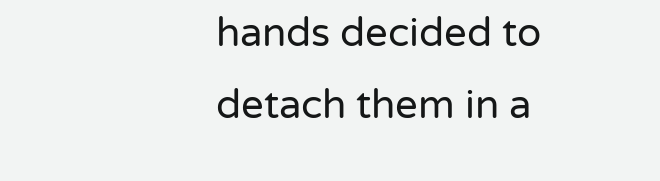hands decided to detach them in a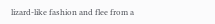lizard-like fashion and flee from a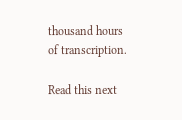thousand hours of transcription.

Read this next